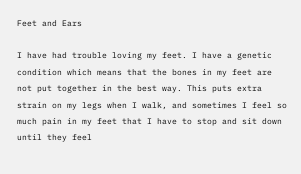Feet and Ears

I have had trouble loving my feet. I have a genetic condition which means that the bones in my feet are not put together in the best way. This puts extra strain on my legs when I walk, and sometimes I feel so much pain in my feet that I have to stop and sit down until they feel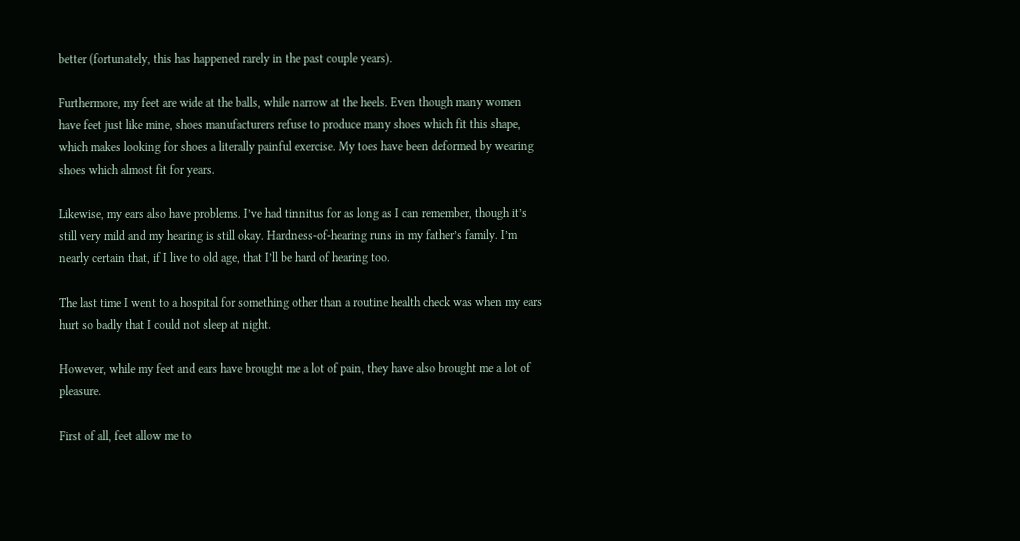better (fortunately, this has happened rarely in the past couple years).

Furthermore, my feet are wide at the balls, while narrow at the heels. Even though many women have feet just like mine, shoes manufacturers refuse to produce many shoes which fit this shape, which makes looking for shoes a literally painful exercise. My toes have been deformed by wearing shoes which almost fit for years.

Likewise, my ears also have problems. I’ve had tinnitus for as long as I can remember, though it’s still very mild and my hearing is still okay. Hardness-of-hearing runs in my father’s family. I’m nearly certain that, if I live to old age, that I’ll be hard of hearing too.

The last time I went to a hospital for something other than a routine health check was when my ears hurt so badly that I could not sleep at night.

However, while my feet and ears have brought me a lot of pain, they have also brought me a lot of pleasure.

First of all, feet allow me to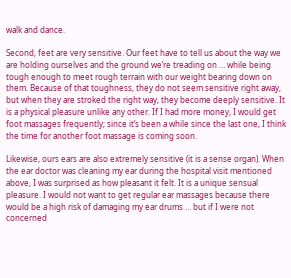walk and dance.

Second, feet are very sensitive. Our feet have to tell us about the way we are holding ourselves and the ground we’re treading on … while being tough enough to meet rough terrain with our weight bearing down on them. Because of that toughness, they do not seem sensitive right away, but when they are stroked the right way, they become deeply sensitive. It is a physical pleasure unlike any other. If I had more money, I would get foot massages frequently; since it’s been a while since the last one, I think the time for another foot massage is coming soon.

Likewise, ours ears are also extremely sensitive (it is a sense organ). When the ear doctor was cleaning my ear during the hospital visit mentioned above, I was surprised as how pleasant it felt. It is a unique sensual pleasure. I would not want to get regular ear massages because there would be a high risk of damaging my ear drums … but if I were not concerned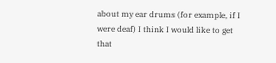about my ear drums (for example, if I were deaf) I think I would like to get that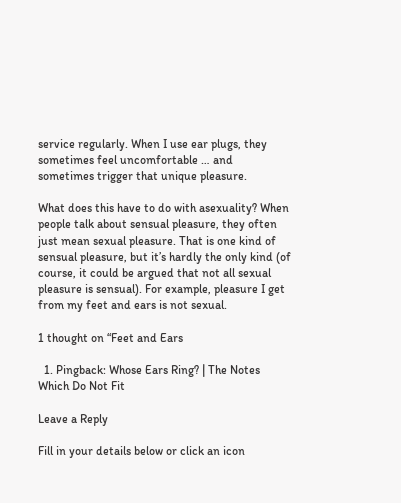service regularly. When I use ear plugs, they sometimes feel uncomfortable … and sometimes trigger that unique pleasure.

What does this have to do with asexuality? When people talk about sensual pleasure, they often just mean sexual pleasure. That is one kind of sensual pleasure, but it’s hardly the only kind (of course, it could be argued that not all sexual pleasure is sensual). For example, pleasure I get from my feet and ears is not sexual.

1 thought on “Feet and Ears

  1. Pingback: Whose Ears Ring? | The Notes Which Do Not Fit

Leave a Reply

Fill in your details below or click an icon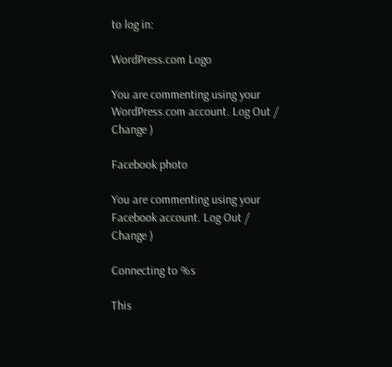to log in:

WordPress.com Logo

You are commenting using your WordPress.com account. Log Out /  Change )

Facebook photo

You are commenting using your Facebook account. Log Out /  Change )

Connecting to %s

This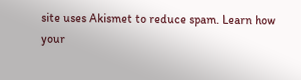site uses Akismet to reduce spam. Learn how your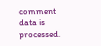comment data is processed.